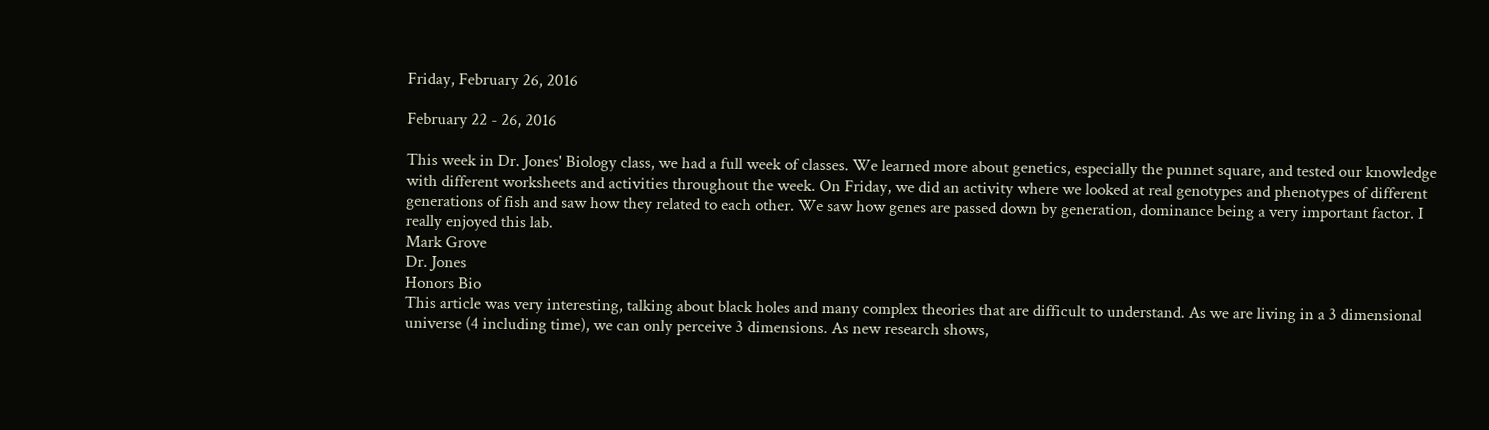Friday, February 26, 2016

February 22 - 26, 2016

This week in Dr. Jones' Biology class, we had a full week of classes. We learned more about genetics, especially the punnet square, and tested our knowledge with different worksheets and activities throughout the week. On Friday, we did an activity where we looked at real genotypes and phenotypes of different generations of fish and saw how they related to each other. We saw how genes are passed down by generation, dominance being a very important factor. I really enjoyed this lab.
Mark Grove
Dr. Jones
Honors Bio
This article was very interesting, talking about black holes and many complex theories that are difficult to understand. As we are living in a 3 dimensional universe (4 including time), we can only perceive 3 dimensions. As new research shows,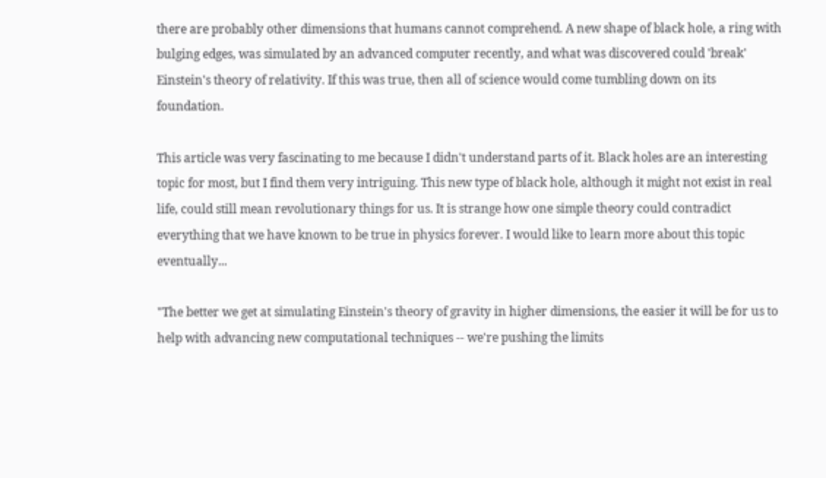there are probably other dimensions that humans cannot comprehend. A new shape of black hole, a ring with bulging edges, was simulated by an advanced computer recently, and what was discovered could 'break' Einstein's theory of relativity. If this was true, then all of science would come tumbling down on its foundation.

This article was very fascinating to me because I didn't understand parts of it. Black holes are an interesting topic for most, but I find them very intriguing. This new type of black hole, although it might not exist in real life, could still mean revolutionary things for us. It is strange how one simple theory could contradict everything that we have known to be true in physics forever. I would like to learn more about this topic eventually...

"The better we get at simulating Einstein's theory of gravity in higher dimensions, the easier it will be for us to help with advancing new computational techniques -- we're pushing the limits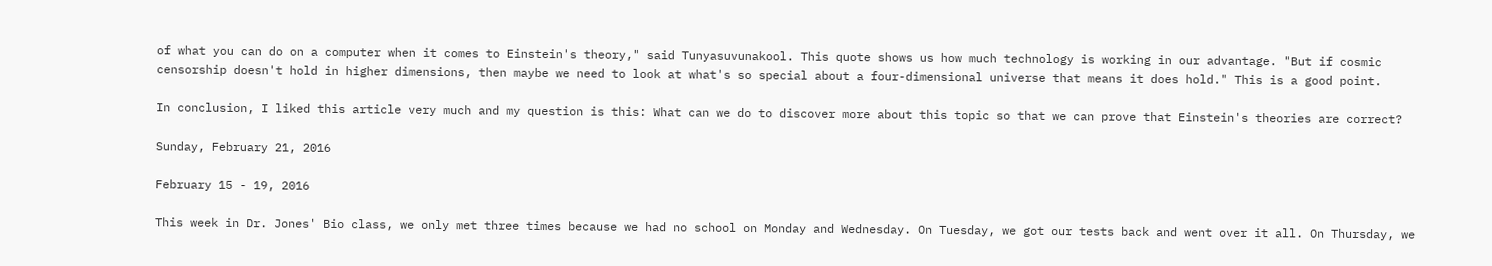of what you can do on a computer when it comes to Einstein's theory," said Tunyasuvunakool. This quote shows us how much technology is working in our advantage. "But if cosmic censorship doesn't hold in higher dimensions, then maybe we need to look at what's so special about a four-dimensional universe that means it does hold." This is a good point.

In conclusion, I liked this article very much and my question is this: What can we do to discover more about this topic so that we can prove that Einstein's theories are correct?

Sunday, February 21, 2016

February 15 - 19, 2016

This week in Dr. Jones' Bio class, we only met three times because we had no school on Monday and Wednesday. On Tuesday, we got our tests back and went over it all. On Thursday, we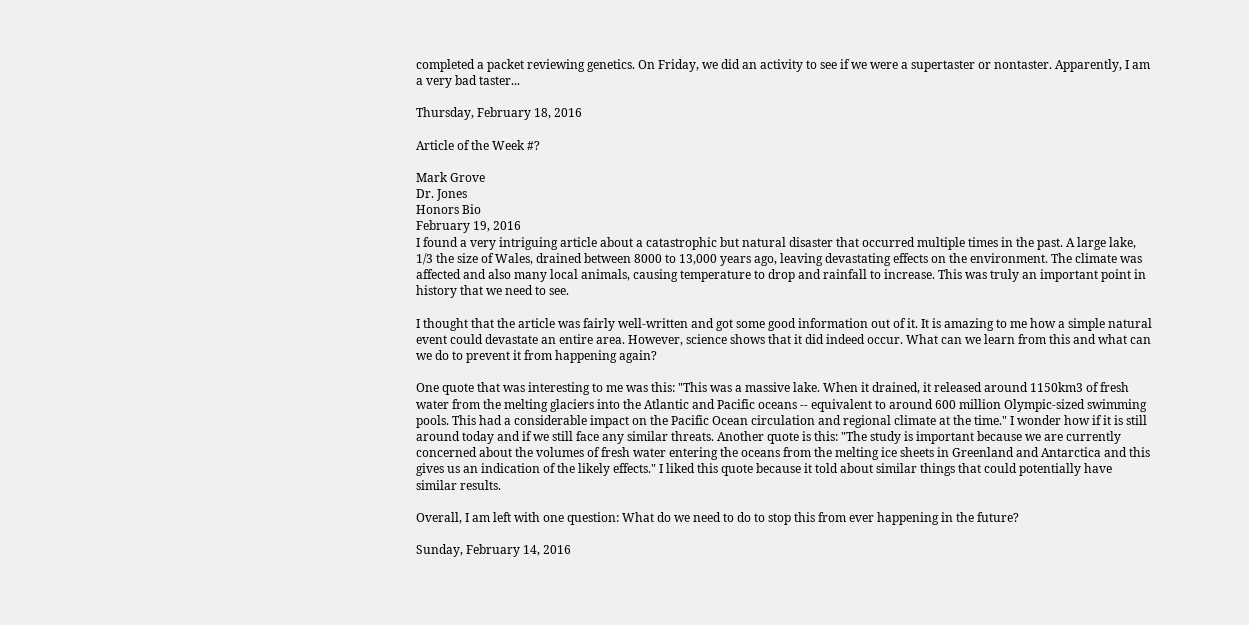completed a packet reviewing genetics. On Friday, we did an activity to see if we were a supertaster or nontaster. Apparently, I am a very bad taster...

Thursday, February 18, 2016

Article of the Week #?

Mark Grove
Dr. Jones
Honors Bio
February 19, 2016
I found a very intriguing article about a catastrophic but natural disaster that occurred multiple times in the past. A large lake, 1/3 the size of Wales, drained between 8000 to 13,000 years ago, leaving devastating effects on the environment. The climate was affected and also many local animals, causing temperature to drop and rainfall to increase. This was truly an important point in history that we need to see.

I thought that the article was fairly well-written and got some good information out of it. It is amazing to me how a simple natural event could devastate an entire area. However, science shows that it did indeed occur. What can we learn from this and what can we do to prevent it from happening again?

One quote that was interesting to me was this: "This was a massive lake. When it drained, it released around 1150km3 of fresh water from the melting glaciers into the Atlantic and Pacific oceans -- equivalent to around 600 million Olympic-sized swimming pools. This had a considerable impact on the Pacific Ocean circulation and regional climate at the time." I wonder how if it is still around today and if we still face any similar threats. Another quote is this: "The study is important because we are currently concerned about the volumes of fresh water entering the oceans from the melting ice sheets in Greenland and Antarctica and this gives us an indication of the likely effects." I liked this quote because it told about similar things that could potentially have similar results.

Overall, I am left with one question: What do we need to do to stop this from ever happening in the future?

Sunday, February 14, 2016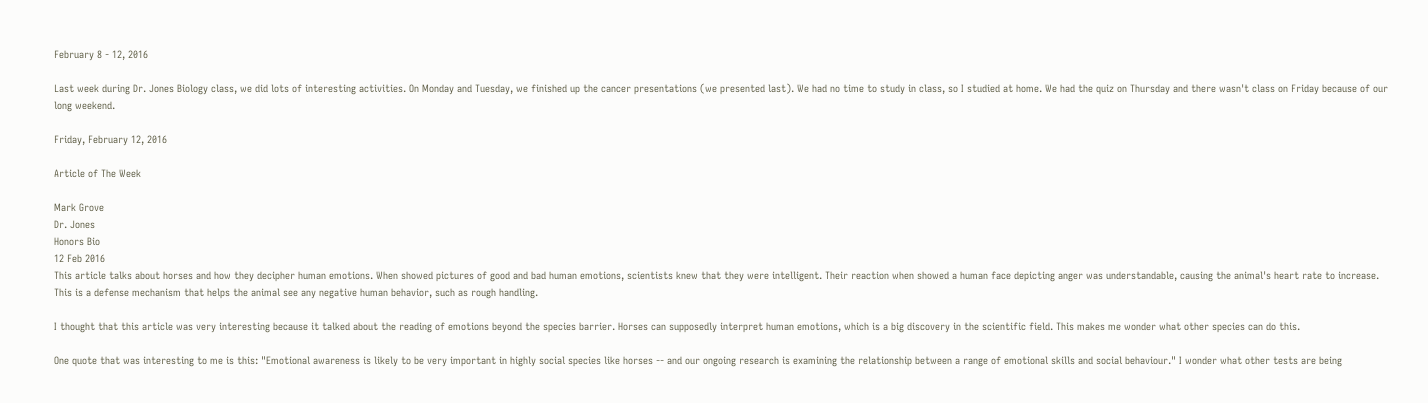February 8 - 12, 2016

Last week during Dr. Jones Biology class, we did lots of interesting activities. On Monday and Tuesday, we finished up the cancer presentations (we presented last). We had no time to study in class, so I studied at home. We had the quiz on Thursday and there wasn't class on Friday because of our long weekend.

Friday, February 12, 2016

Article of The Week

Mark Grove
Dr. Jones
Honors Bio
12 Feb 2016
This article talks about horses and how they decipher human emotions. When showed pictures of good and bad human emotions, scientists knew that they were intelligent. Their reaction when showed a human face depicting anger was understandable, causing the animal's heart rate to increase. This is a defense mechanism that helps the animal see any negative human behavior, such as rough handling.

I thought that this article was very interesting because it talked about the reading of emotions beyond the species barrier. Horses can supposedly interpret human emotions, which is a big discovery in the scientific field. This makes me wonder what other species can do this.

One quote that was interesting to me is this: "Emotional awareness is likely to be very important in highly social species like horses -- and our ongoing research is examining the relationship between a range of emotional skills and social behaviour." I wonder what other tests are being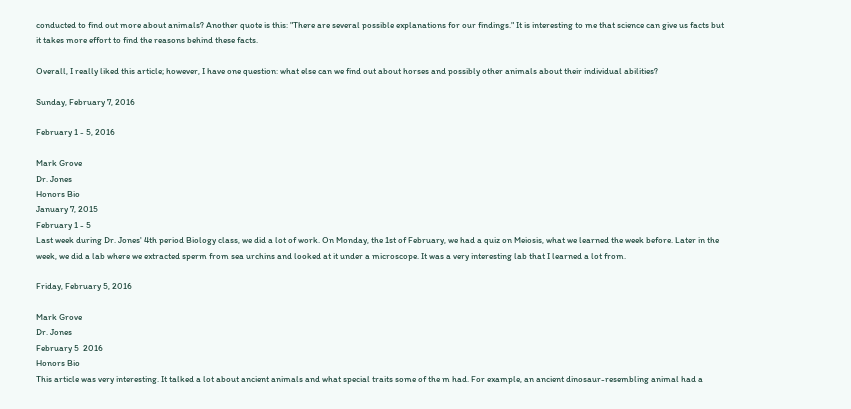conducted to find out more about animals? Another quote is this: "There are several possible explanations for our findings." It is interesting to me that science can give us facts but it takes more effort to find the reasons behind these facts.

Overall, I really liked this article; however, I have one question: what else can we find out about horses and possibly other animals about their individual abilities?

Sunday, February 7, 2016

February 1 - 5, 2016

Mark Grove
Dr. Jones
Honors Bio
January 7, 2015
February 1 - 5
Last week during Dr. Jones' 4th period Biology class, we did a lot of work. On Monday, the 1st of February, we had a quiz on Meiosis, what we learned the week before. Later in the week, we did a lab where we extracted sperm from sea urchins and looked at it under a microscope. It was a very interesting lab that I learned a lot from.

Friday, February 5, 2016

Mark Grove
Dr. Jones
February 5  2016
Honors Bio
This article was very interesting. It talked a lot about ancient animals and what special traits some of the m had. For example, an ancient dinosaur-resembling animal had a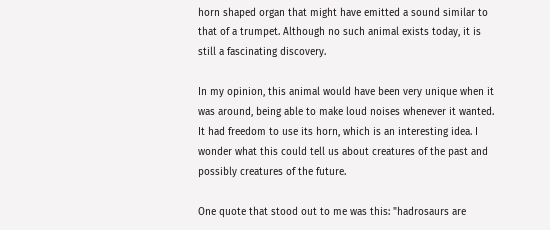horn shaped organ that might have emitted a sound similar to that of a trumpet. Although no such animal exists today, it is still a fascinating discovery.

In my opinion, this animal would have been very unique when it was around, being able to make loud noises whenever it wanted. It had freedom to use its horn, which is an interesting idea. I wonder what this could tell us about creatures of the past and possibly creatures of the future.

One quote that stood out to me was this: "hadrosaurs are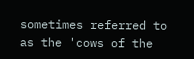sometimes referred to as the 'cows of the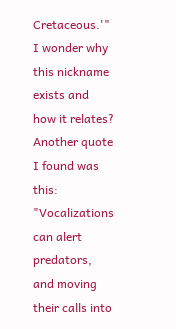Cretaceous.'" I wonder why this nickname exists and how it relates? Another quote I found was this: "Vocalizations can alert predators, and moving their calls into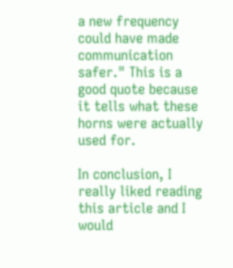a new frequency could have made communication safer." This is a good quote because it tells what these horns were actually used for.

In conclusion, I really liked reading this article and I would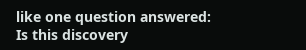like one question answered: Is this discovery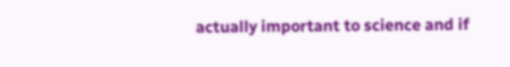actually important to science and if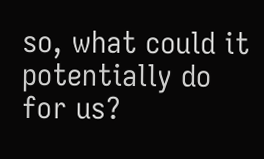so, what could it potentially do for us?